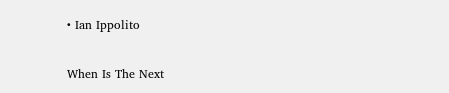• Ian Ippolito

When Is The Next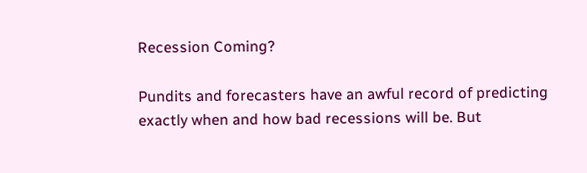Recession Coming?

Pundits and forecasters have an awful record of predicting exactly when and how bad recessions will be. But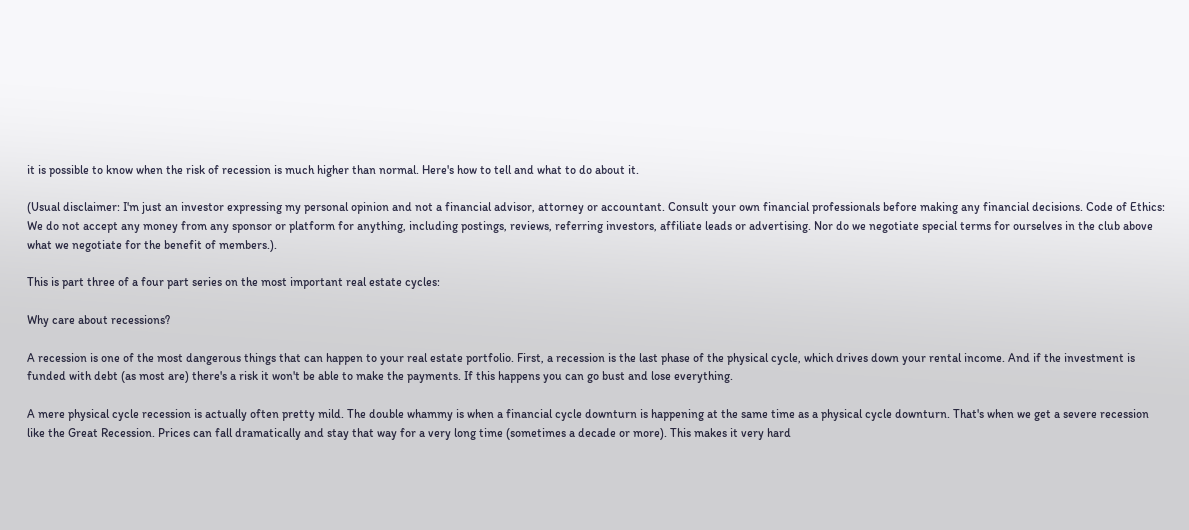it is possible to know when the risk of recession is much higher than normal. Here's how to tell and what to do about it.

(Usual disclaimer: I'm just an investor expressing my personal opinion and not a financial advisor, attorney or accountant. Consult your own financial professionals before making any financial decisions. Code of Ethics: We do not accept any money from any sponsor or platform for anything, including postings, reviews, referring investors, affiliate leads or advertising. Nor do we negotiate special terms for ourselves in the club above what we negotiate for the benefit of members.).

This is part three of a four part series on the most important real estate cycles:

Why care about recessions?

A recession is one of the most dangerous things that can happen to your real estate portfolio. First, a recession is the last phase of the physical cycle, which drives down your rental income. And if the investment is funded with debt (as most are) there's a risk it won't be able to make the payments. If this happens you can go bust and lose everything.

A mere physical cycle recession is actually often pretty mild. The double whammy is when a financial cycle downturn is happening at the same time as a physical cycle downturn. That's when we get a severe recession like the Great Recession. Prices can fall dramatically and stay that way for a very long time (sometimes a decade or more). This makes it very hard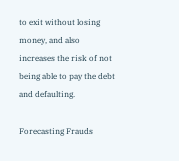to exit without losing money, and also increases the risk of not being able to pay the debt and defaulting.

Forecasting Frauds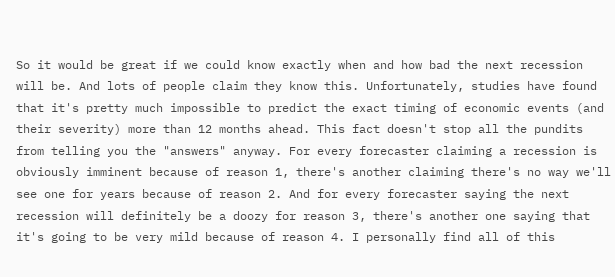So it would be great if we could know exactly when and how bad the next recession will be. And lots of people claim they know this. Unfortunately, studies have found that it's pretty much impossible to predict the exact timing of economic events (and their severity) more than 12 months ahead. This fact doesn't stop all the pundits from telling you the "answers" anyway. For every forecaster claiming a recession is obviously imminent because of reason 1, there's another claiming there's no way we'll see one for years because of reason 2. And for every forecaster saying the next recession will definitely be a doozy for reason 3, there's another one saying that it's going to be very mild because of reason 4. I personally find all of this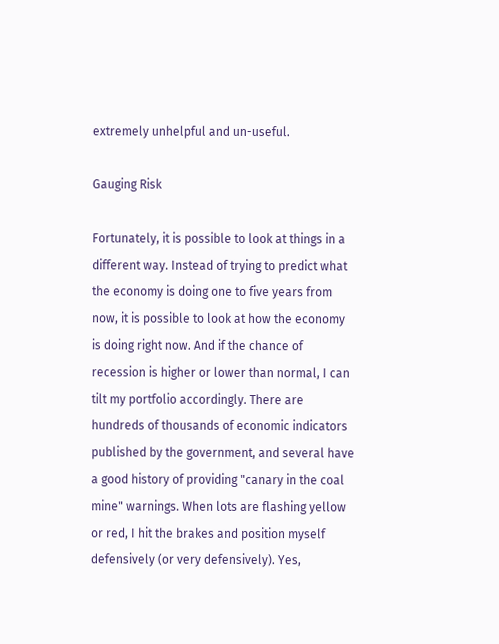extremely unhelpful and un-useful.

Gauging Risk

Fortunately, it is possible to look at things in a different way. Instead of trying to predict what the economy is doing one to five years from now, it is possible to look at how the economy is doing right now. And if the chance of recession is higher or lower than normal, I can tilt my portfolio accordingly. There are hundreds of thousands of economic indicators published by the government, and several have a good history of providing "canary in the coal mine" warnings. When lots are flashing yellow or red, I hit the brakes and position myself defensively (or very defensively). Yes,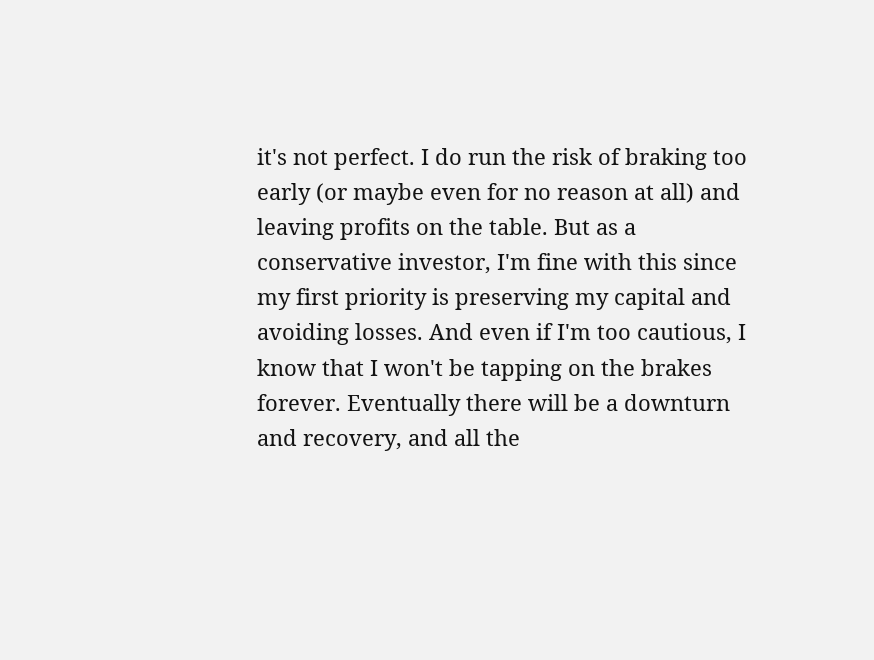it's not perfect. I do run the risk of braking too early (or maybe even for no reason at all) and leaving profits on the table. But as a conservative investor, I'm fine with this since my first priority is preserving my capital and avoiding losses. And even if I'm too cautious, I know that I won't be tapping on the brakes forever. Eventually there will be a downturn and recovery, and all the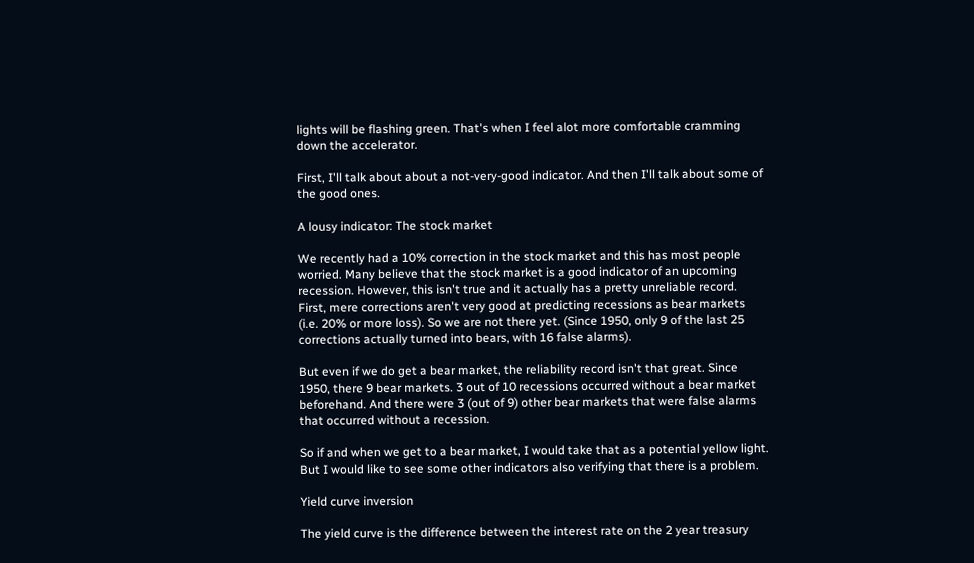lights will be flashing green. That's when I feel alot more comfortable cramming down the accelerator.

First, I'll talk about about a not-very-good indicator. And then I'll talk about some of the good ones.

A lousy indicator: The stock market

We recently had a 10% correction in the stock market and this has most people worried. Many believe that the stock market is a good indicator of an upcoming recession. However, this isn't true and it actually has a pretty unreliable record. First, mere corrections aren't very good at predicting recessions as bear markets (i.e. 20% or more loss). So we are not there yet. (Since 1950, only 9 of the last 25 corrections actually turned into bears, with 16 false alarms).

But even if we do get a bear market, the reliability record isn't that great. Since 1950, there 9 bear markets. 3 out of 10 recessions occurred without a bear market beforehand. And there were 3 (out of 9) other bear markets that were false alarms that occurred without a recession.

So if and when we get to a bear market, I would take that as a potential yellow light. But I would like to see some other indicators also verifying that there is a problem.

Yield curve inversion

The yield curve is the difference between the interest rate on the 2 year treasury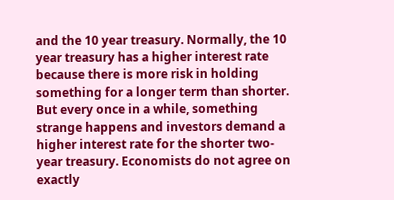and the 10 year treasury. Normally, the 10 year treasury has a higher interest rate because there is more risk in holding something for a longer term than shorter. But every once in a while, something strange happens and investors demand a higher interest rate for the shorter two-year treasury. Economists do not agree on exactly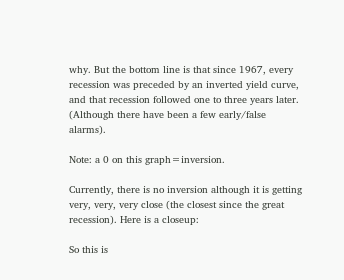why. But the bottom line is that since 1967, every recession was preceded by an inverted yield curve, and that recession followed one to three years later. (Although there have been a few early/false alarms).

Note: a 0 on this graph=inversion.

Currently, there is no inversion although it is getting very, very, very close (the closest since the great recession). Here is a closeup:

So this is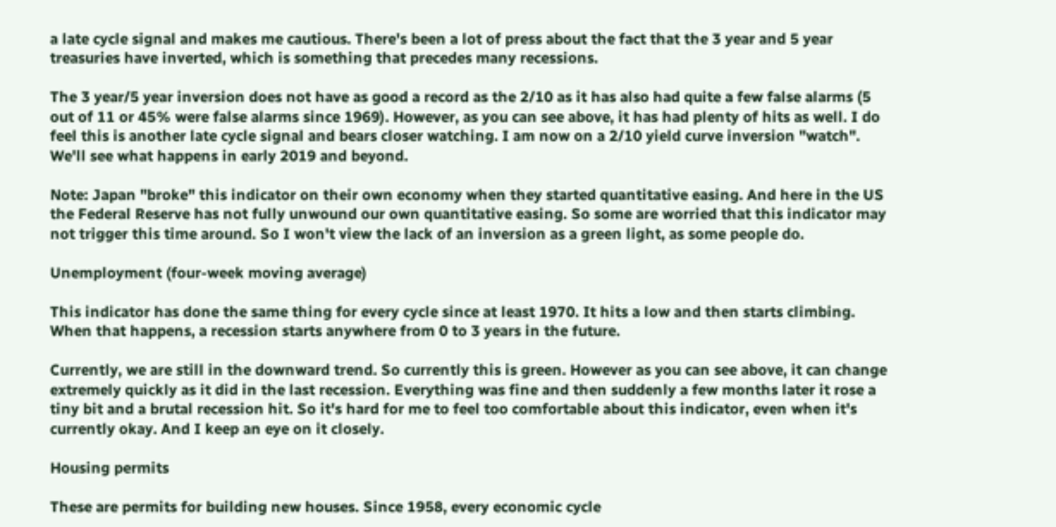a late cycle signal and makes me cautious. There's been a lot of press about the fact that the 3 year and 5 year treasuries have inverted, which is something that precedes many recessions.

The 3 year/5 year inversion does not have as good a record as the 2/10 as it has also had quite a few false alarms (5 out of 11 or 45% were false alarms since 1969). However, as you can see above, it has had plenty of hits as well. I do feel this is another late cycle signal and bears closer watching. I am now on a 2/10 yield curve inversion "watch". We'll see what happens in early 2019 and beyond.

Note: Japan "broke" this indicator on their own economy when they started quantitative easing. And here in the US the Federal Reserve has not fully unwound our own quantitative easing. So some are worried that this indicator may not trigger this time around. So I won't view the lack of an inversion as a green light, as some people do.

Unemployment (four-week moving average)

This indicator has done the same thing for every cycle since at least 1970. It hits a low and then starts climbing. When that happens, a recession starts anywhere from 0 to 3 years in the future.

Currently, we are still in the downward trend. So currently this is green. However as you can see above, it can change extremely quickly as it did in the last recession. Everything was fine and then suddenly a few months later it rose a tiny bit and a brutal recession hit. So it's hard for me to feel too comfortable about this indicator, even when it's currently okay. And I keep an eye on it closely.

Housing permits

These are permits for building new houses. Since 1958, every economic cycle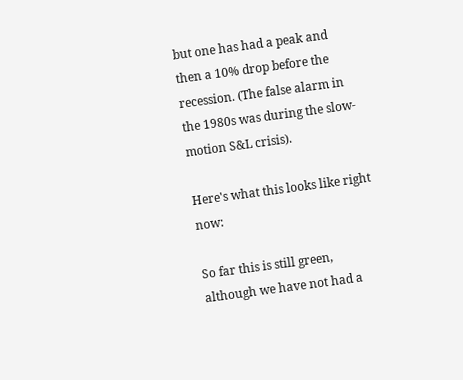but one has had a peak and then a 10% drop before the recession. (The false alarm in the 1980s was during the slow-motion S&L crisis).

Here's what this looks like right now:

So far this is still green, although we have not had a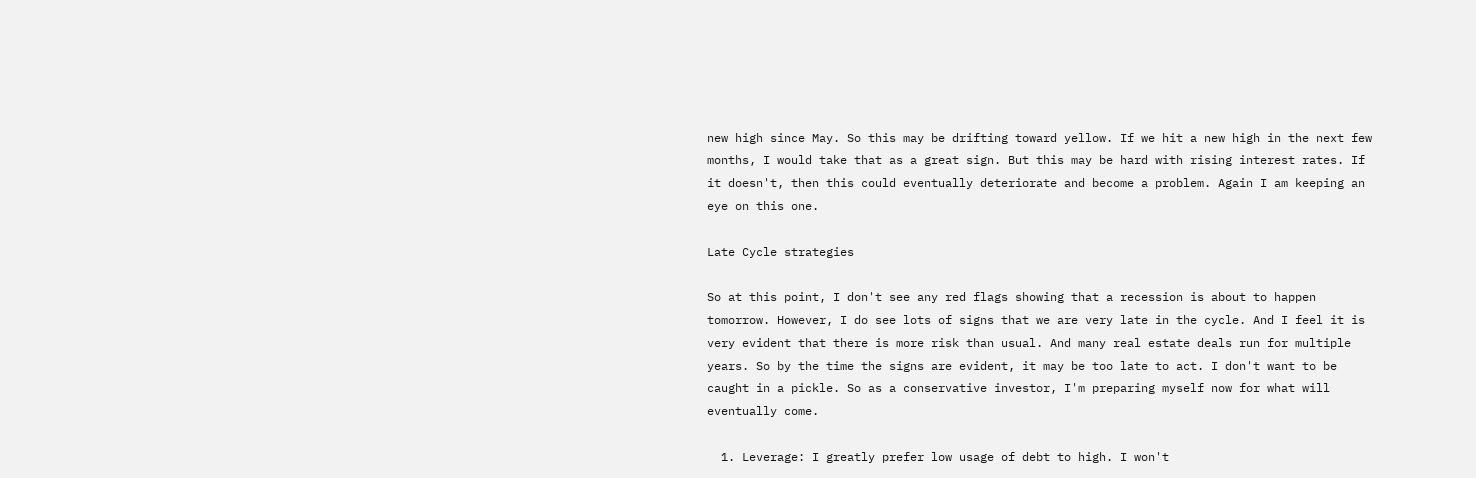new high since May. So this may be drifting toward yellow. If we hit a new high in the next few months, I would take that as a great sign. But this may be hard with rising interest rates. If it doesn't, then this could eventually deteriorate and become a problem. Again I am keeping an eye on this one.

Late Cycle strategies

So at this point, I don't see any red flags showing that a recession is about to happen tomorrow. However, I do see lots of signs that we are very late in the cycle. And I feel it is very evident that there is more risk than usual. And many real estate deals run for multiple years. So by the time the signs are evident, it may be too late to act. I don't want to be caught in a pickle. So as a conservative investor, I'm preparing myself now for what will eventually come.

  1. Leverage: I greatly prefer low usage of debt to high. I won't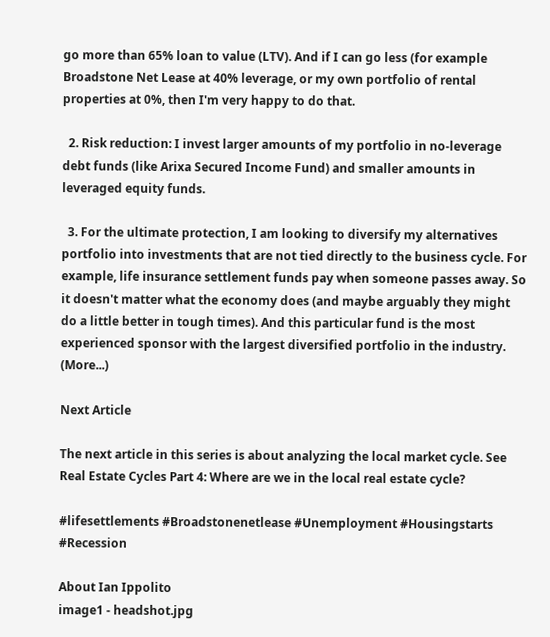go more than 65% loan to value (LTV). And if I can go less (for example Broadstone Net Lease at 40% leverage, or my own portfolio of rental properties at 0%, then I'm very happy to do that.

  2. Risk reduction: I invest larger amounts of my portfolio in no-leverage debt funds (like Arixa Secured Income Fund) and smaller amounts in leveraged equity funds.

  3. For the ultimate protection, I am looking to diversify my alternatives portfolio into investments that are not tied directly to the business cycle. For example, life insurance settlement funds pay when someone passes away. So it doesn't matter what the economy does (and maybe arguably they might do a little better in tough times). And this particular fund is the most experienced sponsor with the largest diversified portfolio in the industry. (More...)

Next Article

The next article in this series is about analyzing the local market cycle. See Real Estate Cycles Part 4: Where are we in the local real estate cycle?

#lifesettlements #Broadstonenetlease #Unemployment #Housingstarts #Recession

About Ian Ippolito
image1 - headshot.jpg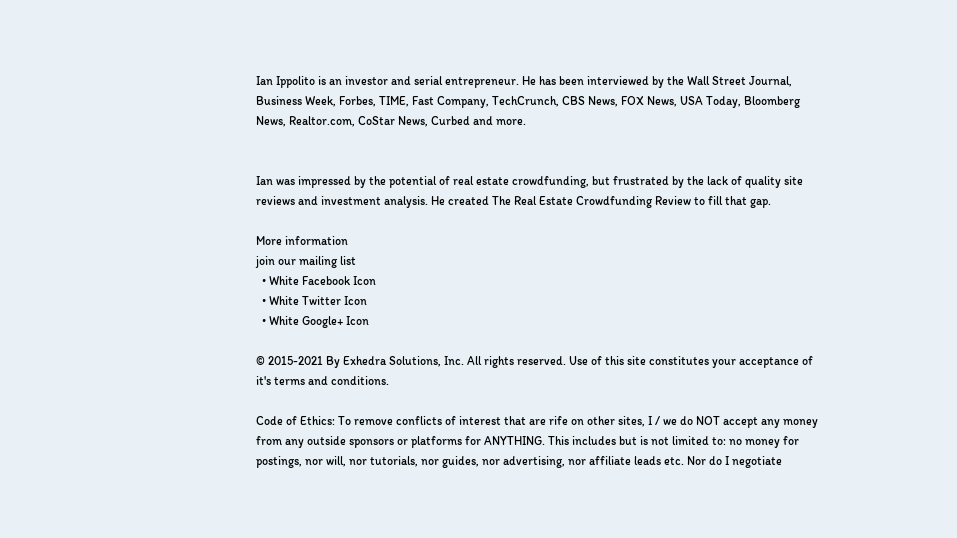Ian Ippolito is an investor and serial entrepreneur. He has been interviewed by the Wall Street Journal, Business Week, Forbes, TIME, Fast Company, TechCrunch, CBS News, FOX News, USA Today, Bloomberg News, Realtor.com, CoStar News, Curbed and more.


Ian was impressed by the potential of real estate crowdfunding, but frustrated by the lack of quality site reviews and investment analysis. He created The Real Estate Crowdfunding Review to fill that gap.

More information
join our mailing list
  • White Facebook Icon
  • White Twitter Icon
  • White Google+ Icon

© 2015-2021 By Exhedra Solutions, Inc. All rights reserved. Use of this site constitutes your acceptance of it's terms and conditions.

Code of Ethics: To remove conflicts of interest that are rife on other sites, I / we do NOT accept any money from any outside sponsors or platforms for ANYTHING. This includes but is not limited to: no money for postings, nor will, nor tutorials, nor guides, nor advertising, nor affiliate leads etc. Nor do I negotiate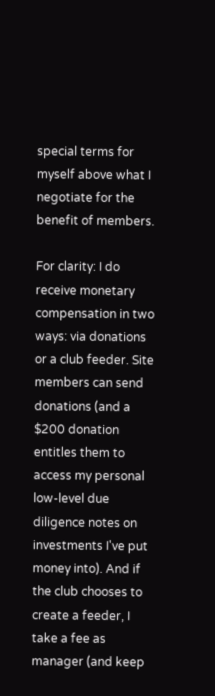special terms for myself above what I negotiate for the benefit of members.

For clarity: I do receive monetary compensation in two ways: via donations or a club feeder. Site members can send donations (and a $200 donation entitles them to access my personal low-level due diligence notes on investments I've put money into). And if the club chooses to create a feeder, I take a fee as manager (and keep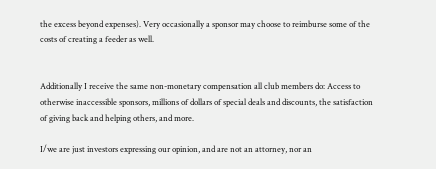the excess beyond expenses). Very occasionally a sponsor may choose to reimburse some of the costs of creating a feeder as well.


Additionally I receive the same non-monetary compensation all club members do: Access to otherwise inaccessible sponsors, millions of dollars of special deals and discounts, the satisfaction of giving back and helping others, and more.

I/we are just investors expressing our opinion, and are not an attorney, nor an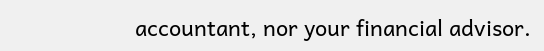accountant, nor your financial advisor.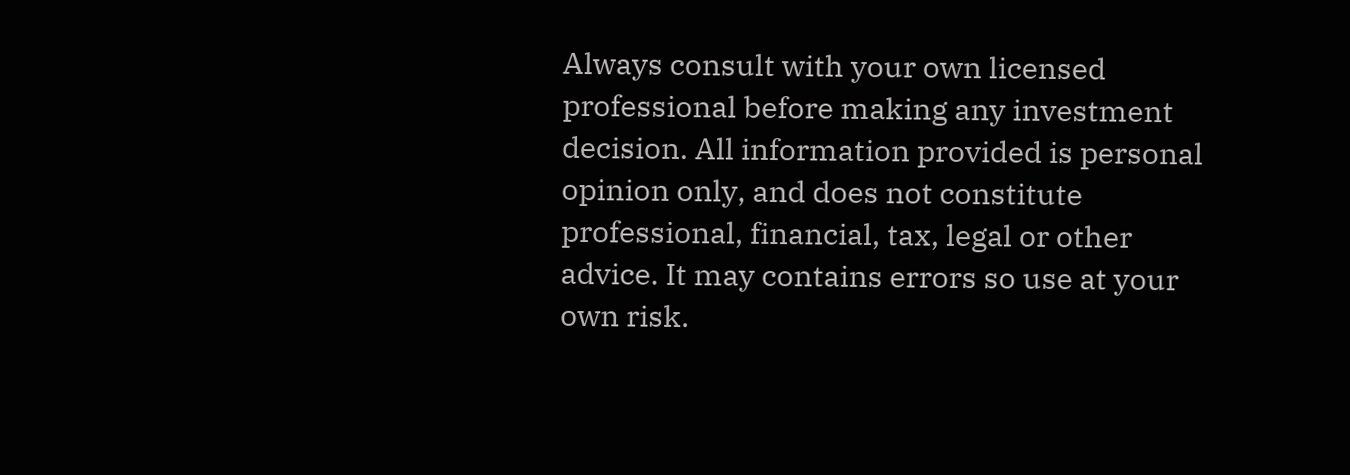Always consult with your own licensed professional before making any investment decision. All information provided is personal opinion only, and does not constitute professional, financial, tax, legal or other advice. It may contains errors so use at your own risk.